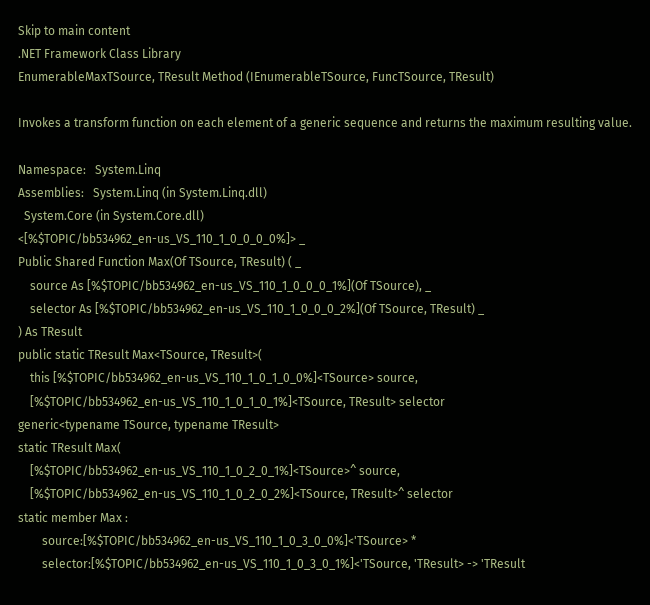Skip to main content
.NET Framework Class Library
EnumerableMaxTSource, TResult Method (IEnumerableTSource, FuncTSource, TResult)

Invokes a transform function on each element of a generic sequence and returns the maximum resulting value.

Namespace:   System.Linq
Assemblies:   System.Linq (in System.Linq.dll)
  System.Core (in System.Core.dll)
<[%$TOPIC/bb534962_en-us_VS_110_1_0_0_0_0%]> _
Public Shared Function Max(Of TSource, TResult) ( _
    source As [%$TOPIC/bb534962_en-us_VS_110_1_0_0_0_1%](Of TSource), _
    selector As [%$TOPIC/bb534962_en-us_VS_110_1_0_0_0_2%](Of TSource, TResult) _
) As TResult
public static TResult Max<TSource, TResult>(
    this [%$TOPIC/bb534962_en-us_VS_110_1_0_1_0_0%]<TSource> source,
    [%$TOPIC/bb534962_en-us_VS_110_1_0_1_0_1%]<TSource, TResult> selector
generic<typename TSource, typename TResult>
static TResult Max(
    [%$TOPIC/bb534962_en-us_VS_110_1_0_2_0_1%]<TSource>^ source,
    [%$TOPIC/bb534962_en-us_VS_110_1_0_2_0_2%]<TSource, TResult>^ selector
static member Max :
        source:[%$TOPIC/bb534962_en-us_VS_110_1_0_3_0_0%]<'TSource> *
        selector:[%$TOPIC/bb534962_en-us_VS_110_1_0_3_0_1%]<'TSource, 'TResult> -> 'TResult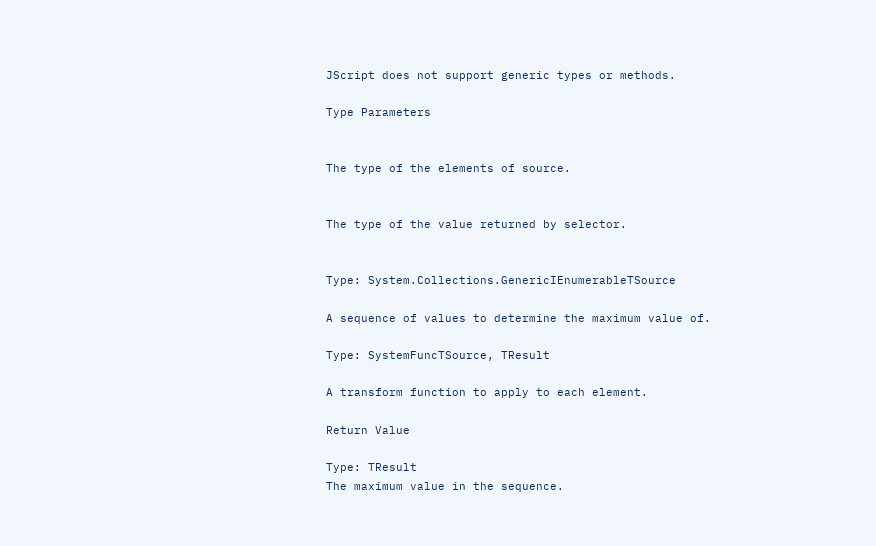JScript does not support generic types or methods.

Type Parameters


The type of the elements of source.


The type of the value returned by selector.


Type: System.Collections.GenericIEnumerableTSource

A sequence of values to determine the maximum value of.

Type: SystemFuncTSource, TResult

A transform function to apply to each element.

Return Value

Type: TResult
The maximum value in the sequence.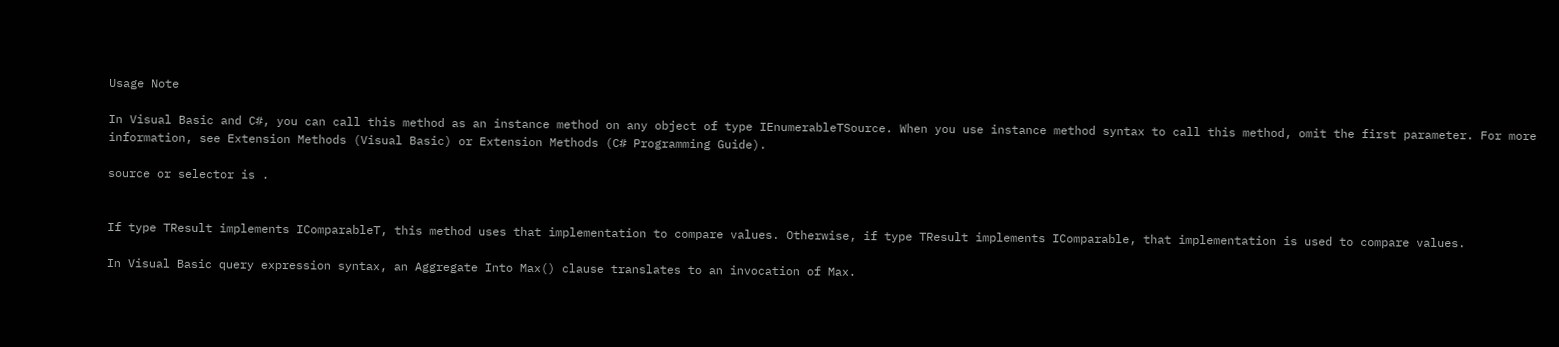Usage Note

In Visual Basic and C#, you can call this method as an instance method on any object of type IEnumerableTSource. When you use instance method syntax to call this method, omit the first parameter. For more information, see Extension Methods (Visual Basic) or Extension Methods (C# Programming Guide).

source or selector is .


If type TResult implements IComparableT, this method uses that implementation to compare values. Otherwise, if type TResult implements IComparable, that implementation is used to compare values.

In Visual Basic query expression syntax, an Aggregate Into Max() clause translates to an invocation of Max.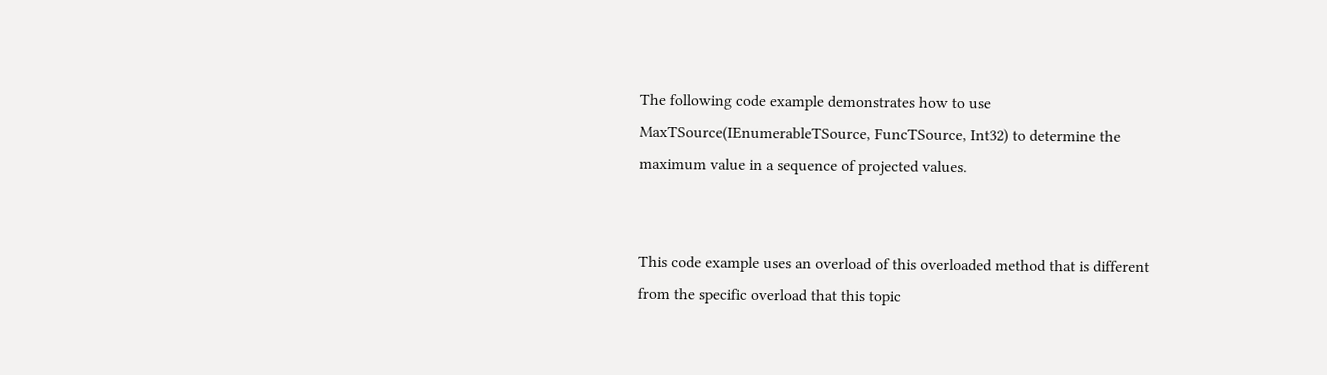The following code example demonstrates how to use MaxTSource(IEnumerableTSource, FuncTSource, Int32) to determine the maximum value in a sequence of projected values.


This code example uses an overload of this overloaded method that is different from the specific overload that this topic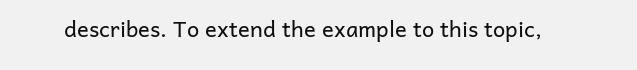describes. To extend the example to this topic,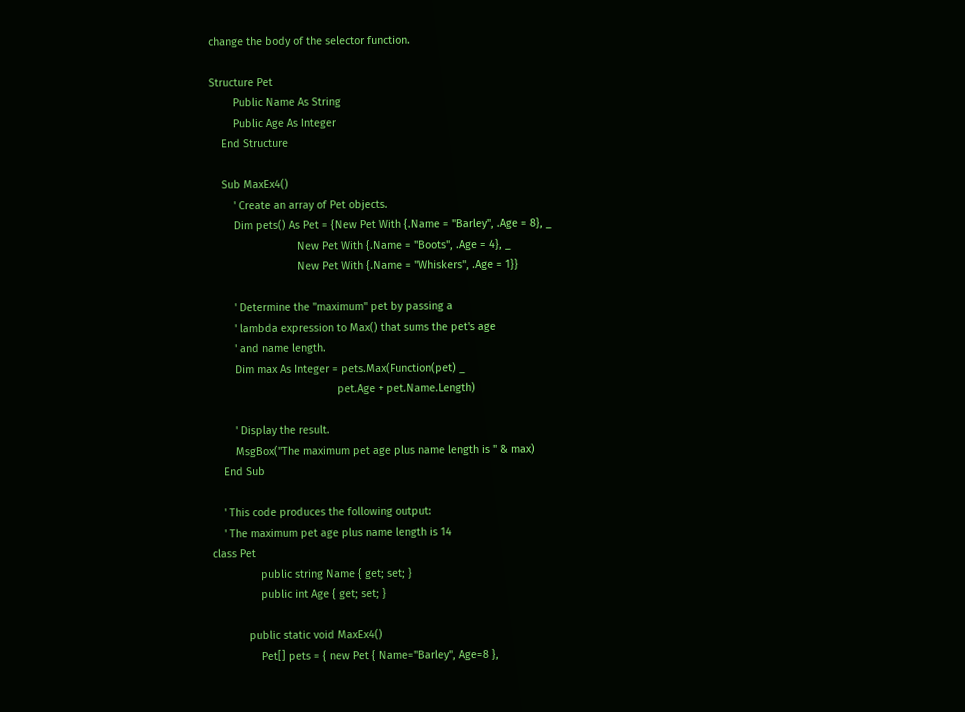change the body of the selector function.

Structure Pet
        Public Name As String
        Public Age As Integer
    End Structure

    Sub MaxEx4()
        ' Create an array of Pet objects.
        Dim pets() As Pet = {New Pet With {.Name = "Barley", .Age = 8}, _
                             New Pet With {.Name = "Boots", .Age = 4}, _
                             New Pet With {.Name = "Whiskers", .Age = 1}}

        ' Determine the "maximum" pet by passing a
        ' lambda expression to Max() that sums the pet's age
        ' and name length.
        Dim max As Integer = pets.Max(Function(pet) _
                                          pet.Age + pet.Name.Length)

        ' Display the result.
        MsgBox("The maximum pet age plus name length is " & max)
    End Sub

    ' This code produces the following output:
    ' The maximum pet age plus name length is 14
class Pet
                public string Name { get; set; }
                public int Age { get; set; }

            public static void MaxEx4()
                Pet[] pets = { new Pet { Name="Barley", Age=8 },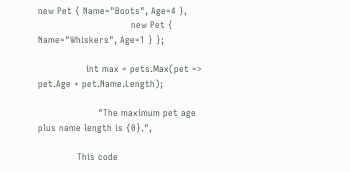new Pet { Name="Boots", Age=4 },
                               new Pet { Name="Whiskers", Age=1 } };

                int max = pets.Max(pet => pet.Age + pet.Name.Length);

                    "The maximum pet age plus name length is {0}.",

             This code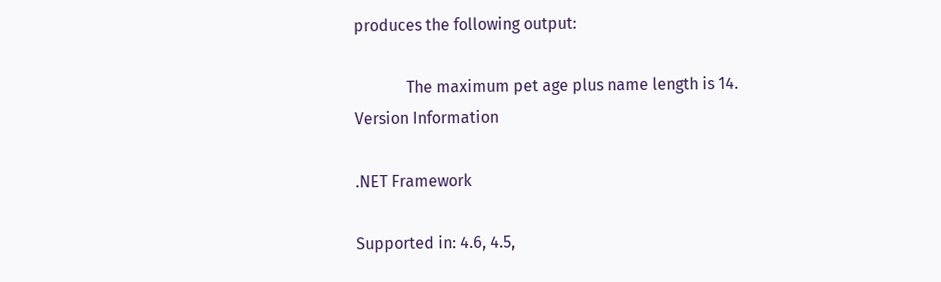produces the following output:

             The maximum pet age plus name length is 14.
Version Information

.NET Framework

Supported in: 4.6, 4.5,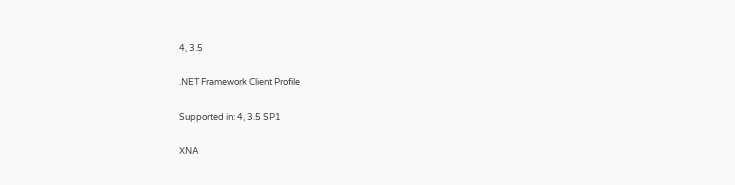4, 3.5

.NET Framework Client Profile

Supported in: 4, 3.5 SP1

XNA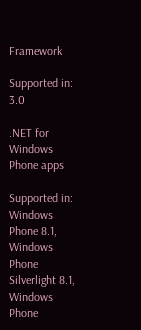Framework

Supported in: 3.0

.NET for Windows Phone apps

Supported in: Windows Phone 8.1, Windows Phone Silverlight 8.1, Windows Phone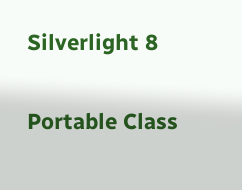Silverlight 8

Portable Class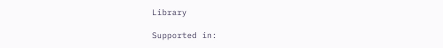Library

Supported in: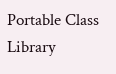Portable Class Library